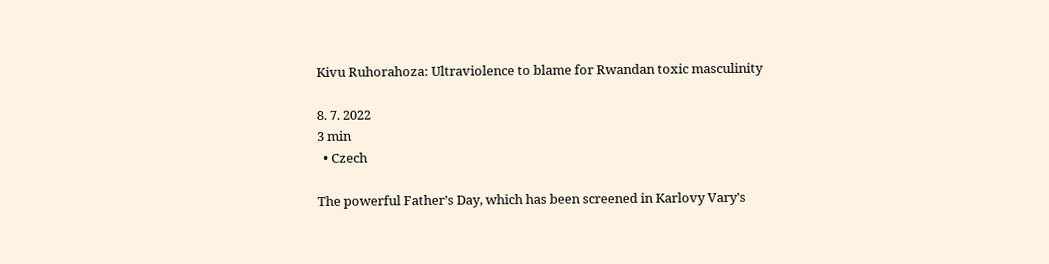Kivu Ruhorahoza: Ultraviolence to blame for Rwandan toxic masculinity

8. 7. 2022
3 min
  • Czech

The powerful Father’s Day, which has been screened in Karlovy Vary’s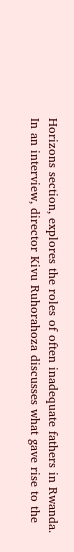Horizons section, explores the roles of often inadequate fathers in Rwanda. In an interview, director Kivu Ruhorahoza discusses what gave rise to the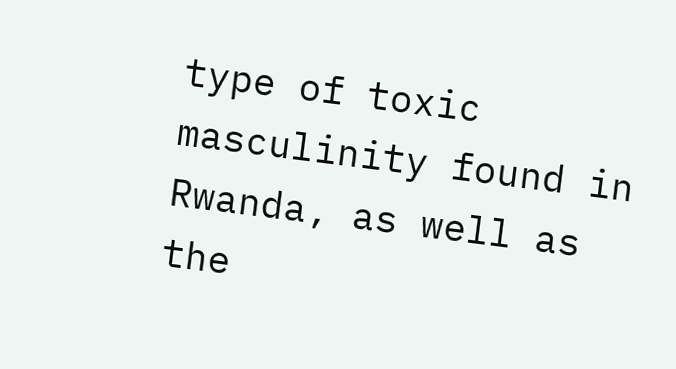type of toxic masculinity found in Rwanda, as well as the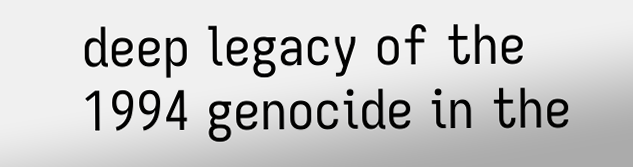deep legacy of the 1994 genocide in the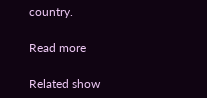country.

Read more

Related show